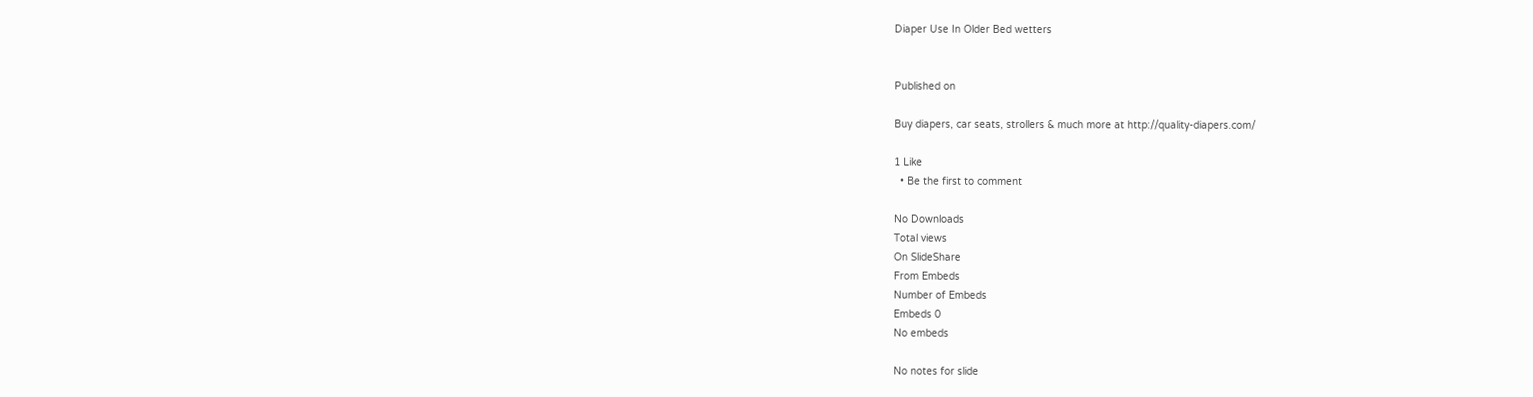Diaper Use In Older Bed wetters


Published on

Buy diapers, car seats, strollers & much more at http://quality-diapers.com/

1 Like
  • Be the first to comment

No Downloads
Total views
On SlideShare
From Embeds
Number of Embeds
Embeds 0
No embeds

No notes for slide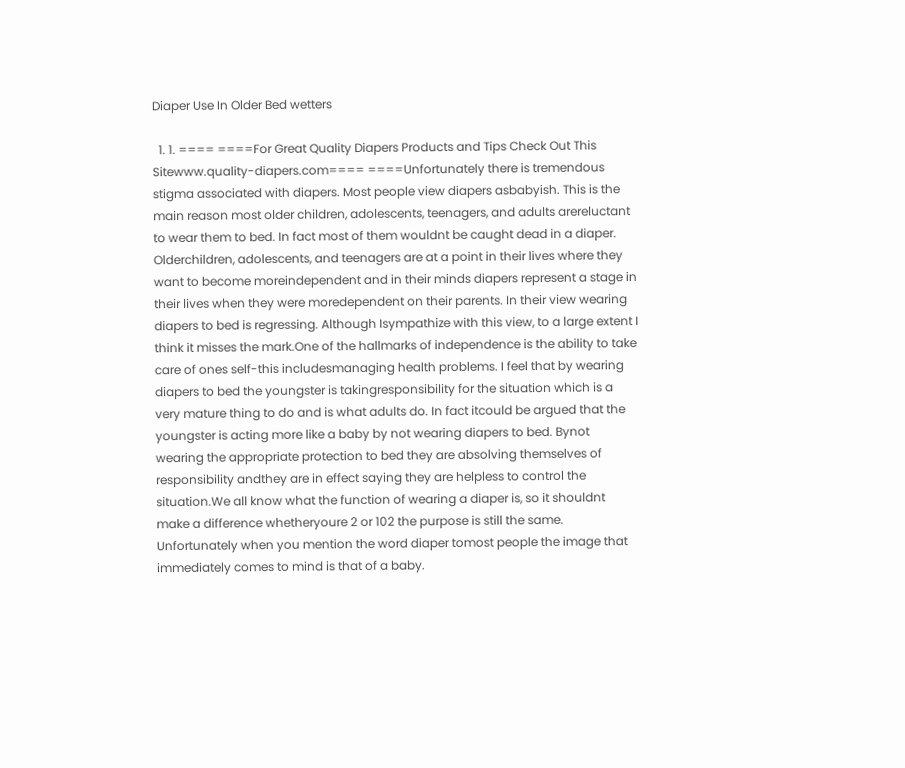Diaper Use In Older Bed wetters

  1. 1. ==== ====For Great Quality Diapers Products and Tips Check Out This Sitewww.quality-diapers.com==== ====Unfortunately there is tremendous stigma associated with diapers. Most people view diapers asbabyish. This is the main reason most older children, adolescents, teenagers, and adults arereluctant to wear them to bed. In fact most of them wouldnt be caught dead in a diaper. Olderchildren, adolescents, and teenagers are at a point in their lives where they want to become moreindependent and in their minds diapers represent a stage in their lives when they were moredependent on their parents. In their view wearing diapers to bed is regressing. Although Isympathize with this view, to a large extent I think it misses the mark.One of the hallmarks of independence is the ability to take care of ones self-this includesmanaging health problems. I feel that by wearing diapers to bed the youngster is takingresponsibility for the situation which is a very mature thing to do and is what adults do. In fact itcould be argued that the youngster is acting more like a baby by not wearing diapers to bed. Bynot wearing the appropriate protection to bed they are absolving themselves of responsibility andthey are in effect saying they are helpless to control the situation.We all know what the function of wearing a diaper is, so it shouldnt make a difference whetheryoure 2 or 102 the purpose is still the same. Unfortunately when you mention the word diaper tomost people the image that immediately comes to mind is that of a baby.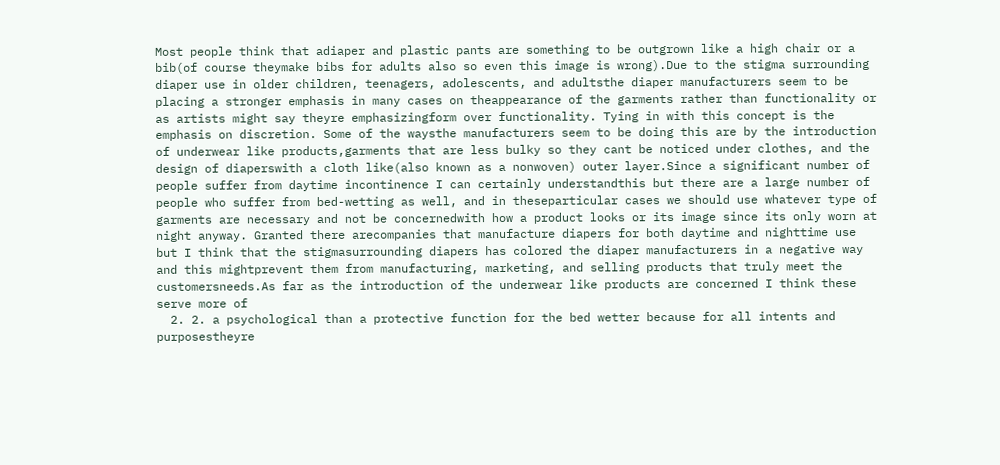Most people think that adiaper and plastic pants are something to be outgrown like a high chair or a bib(of course theymake bibs for adults also so even this image is wrong).Due to the stigma surrounding diaper use in older children, teenagers, adolescents, and adultsthe diaper manufacturers seem to be placing a stronger emphasis in many cases on theappearance of the garments rather than functionality or as artists might say theyre emphasizingform over functionality. Tying in with this concept is the emphasis on discretion. Some of the waysthe manufacturers seem to be doing this are by the introduction of underwear like products,garments that are less bulky so they cant be noticed under clothes, and the design of diaperswith a cloth like(also known as a nonwoven) outer layer.Since a significant number of people suffer from daytime incontinence I can certainly understandthis but there are a large number of people who suffer from bed-wetting as well, and in theseparticular cases we should use whatever type of garments are necessary and not be concernedwith how a product looks or its image since its only worn at night anyway. Granted there arecompanies that manufacture diapers for both daytime and nighttime use but I think that the stigmasurrounding diapers has colored the diaper manufacturers in a negative way and this mightprevent them from manufacturing, marketing, and selling products that truly meet the customersneeds.As far as the introduction of the underwear like products are concerned I think these serve more of
  2. 2. a psychological than a protective function for the bed wetter because for all intents and purposestheyre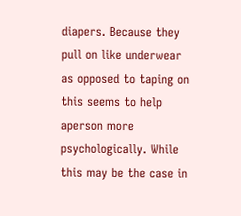diapers. Because they pull on like underwear as opposed to taping on this seems to help aperson more psychologically. While this may be the case in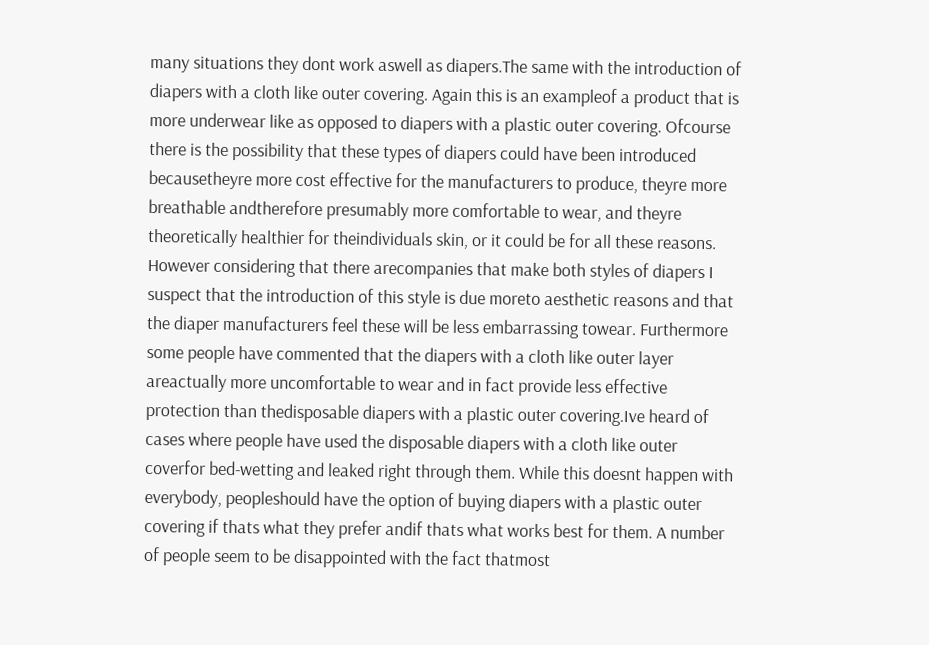many situations they dont work aswell as diapers.The same with the introduction of diapers with a cloth like outer covering. Again this is an exampleof a product that is more underwear like as opposed to diapers with a plastic outer covering. Ofcourse there is the possibility that these types of diapers could have been introduced becausetheyre more cost effective for the manufacturers to produce, theyre more breathable andtherefore presumably more comfortable to wear, and theyre theoretically healthier for theindividuals skin, or it could be for all these reasons. However considering that there arecompanies that make both styles of diapers I suspect that the introduction of this style is due moreto aesthetic reasons and that the diaper manufacturers feel these will be less embarrassing towear. Furthermore some people have commented that the diapers with a cloth like outer layer areactually more uncomfortable to wear and in fact provide less effective protection than thedisposable diapers with a plastic outer covering.Ive heard of cases where people have used the disposable diapers with a cloth like outer coverfor bed-wetting and leaked right through them. While this doesnt happen with everybody, peopleshould have the option of buying diapers with a plastic outer covering if thats what they prefer andif thats what works best for them. A number of people seem to be disappointed with the fact thatmost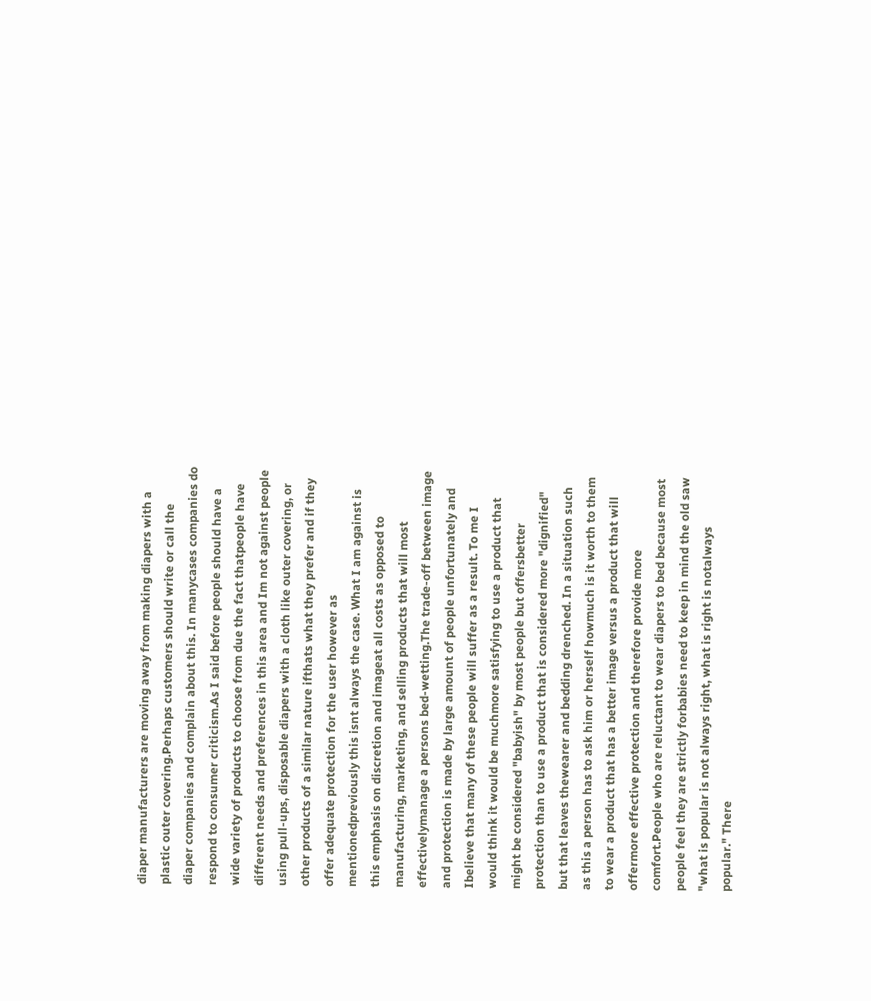diaper manufacturers are moving away from making diapers with a plastic outer covering.Perhaps customers should write or call the diaper companies and complain about this. In manycases companies do respond to consumer criticism.As I said before people should have a wide variety of products to choose from due the fact thatpeople have different needs and preferences in this area and Im not against people using pull-ups, disposable diapers with a cloth like outer covering, or other products of a similar nature ifthats what they prefer and if they offer adequate protection for the user however as mentionedpreviously this isnt always the case. What I am against is this emphasis on discretion and imageat all costs as opposed to manufacturing, marketing, and selling products that will most effectivelymanage a persons bed-wetting.The trade-off between image and protection is made by large amount of people unfortunately and Ibelieve that many of these people will suffer as a result. To me I would think it would be muchmore satisfying to use a product that might be considered "babyish" by most people but offersbetter protection than to use a product that is considered more "dignified" but that leaves thewearer and bedding drenched. In a situation such as this a person has to ask him or herself howmuch is it worth to them to wear a product that has a better image versus a product that will offermore effective protection and therefore provide more comfort.People who are reluctant to wear diapers to bed because most people feel they are strictly forbabies need to keep in mind the old saw "what is popular is not always right, what is right is notalways popular." There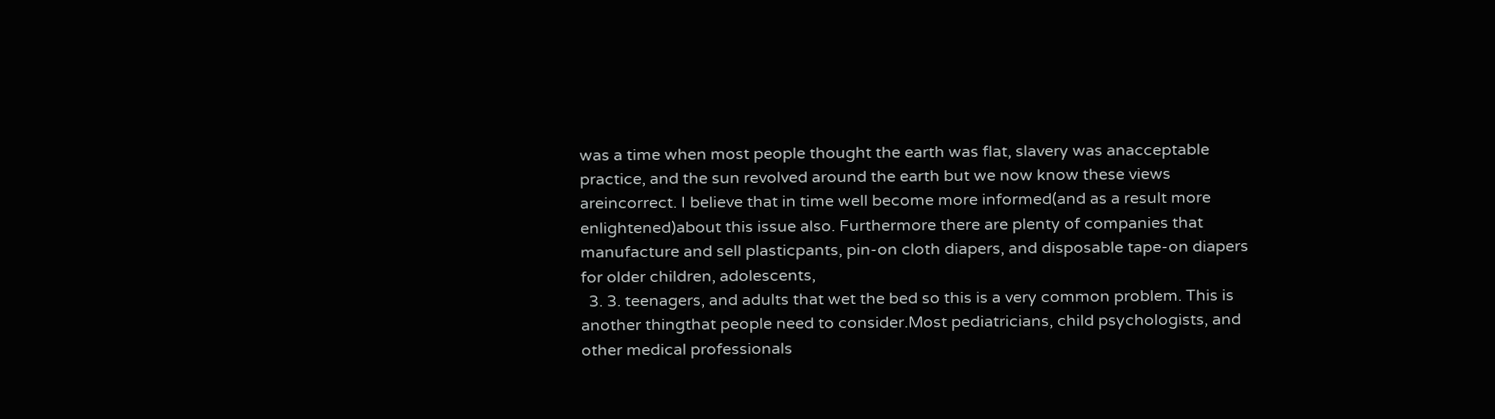was a time when most people thought the earth was flat, slavery was anacceptable practice, and the sun revolved around the earth but we now know these views areincorrect. I believe that in time well become more informed(and as a result more enlightened)about this issue also. Furthermore there are plenty of companies that manufacture and sell plasticpants, pin-on cloth diapers, and disposable tape-on diapers for older children, adolescents,
  3. 3. teenagers, and adults that wet the bed so this is a very common problem. This is another thingthat people need to consider.Most pediatricians, child psychologists, and other medical professionals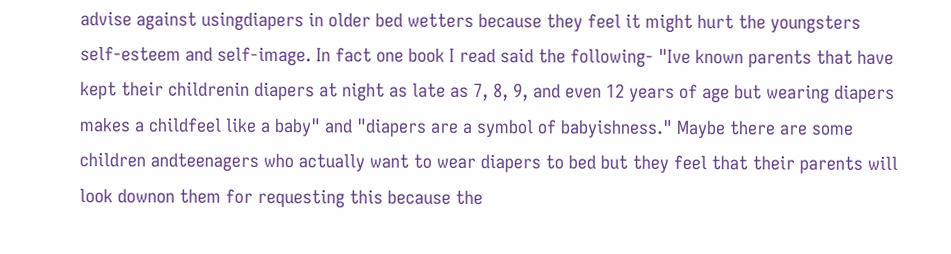advise against usingdiapers in older bed wetters because they feel it might hurt the youngsters self-esteem and self-image. In fact one book I read said the following- "Ive known parents that have kept their childrenin diapers at night as late as 7, 8, 9, and even 12 years of age but wearing diapers makes a childfeel like a baby" and "diapers are a symbol of babyishness." Maybe there are some children andteenagers who actually want to wear diapers to bed but they feel that their parents will look downon them for requesting this because the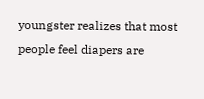youngster realizes that most people feel diapers are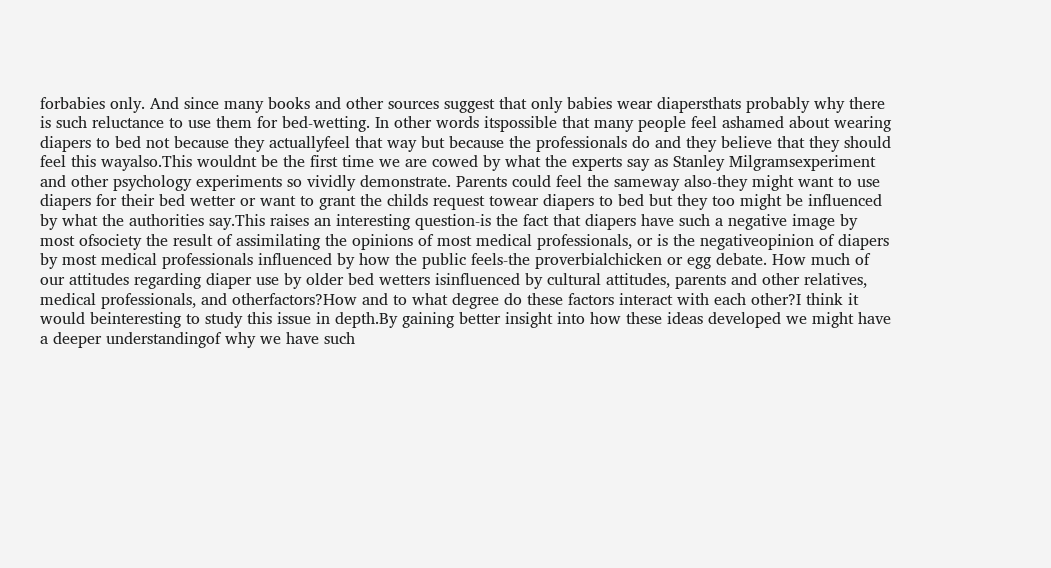forbabies only. And since many books and other sources suggest that only babies wear diapersthats probably why there is such reluctance to use them for bed-wetting. In other words itspossible that many people feel ashamed about wearing diapers to bed not because they actuallyfeel that way but because the professionals do and they believe that they should feel this wayalso.This wouldnt be the first time we are cowed by what the experts say as Stanley Milgramsexperiment and other psychology experiments so vividly demonstrate. Parents could feel the sameway also-they might want to use diapers for their bed wetter or want to grant the childs request towear diapers to bed but they too might be influenced by what the authorities say.This raises an interesting question-is the fact that diapers have such a negative image by most ofsociety the result of assimilating the opinions of most medical professionals, or is the negativeopinion of diapers by most medical professionals influenced by how the public feels-the proverbialchicken or egg debate. How much of our attitudes regarding diaper use by older bed wetters isinfluenced by cultural attitudes, parents and other relatives, medical professionals, and otherfactors?How and to what degree do these factors interact with each other?I think it would beinteresting to study this issue in depth.By gaining better insight into how these ideas developed we might have a deeper understandingof why we have such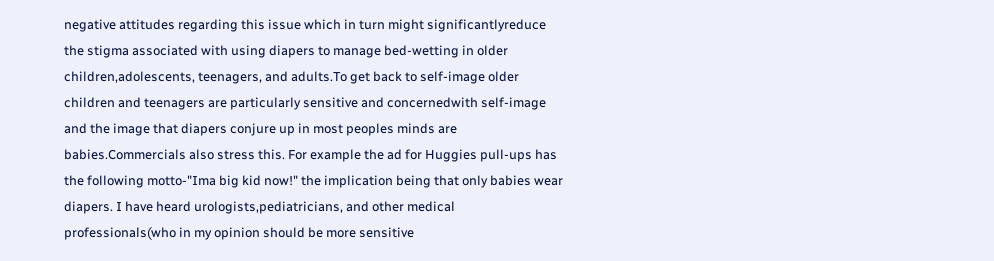negative attitudes regarding this issue which in turn might significantlyreduce the stigma associated with using diapers to manage bed-wetting in older children,adolescents, teenagers, and adults.To get back to self-image older children and teenagers are particularly sensitive and concernedwith self-image and the image that diapers conjure up in most peoples minds are babies.Commercials also stress this. For example the ad for Huggies pull-ups has the following motto-"Ima big kid now!" the implication being that only babies wear diapers. I have heard urologists,pediatricians, and other medical professionals(who in my opinion should be more sensitive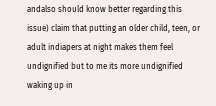andalso should know better regarding this issue) claim that putting an older child, teen, or adult indiapers at night makes them feel undignified but to me its more undignified waking up in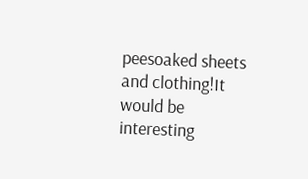peesoaked sheets and clothing!It would be interesting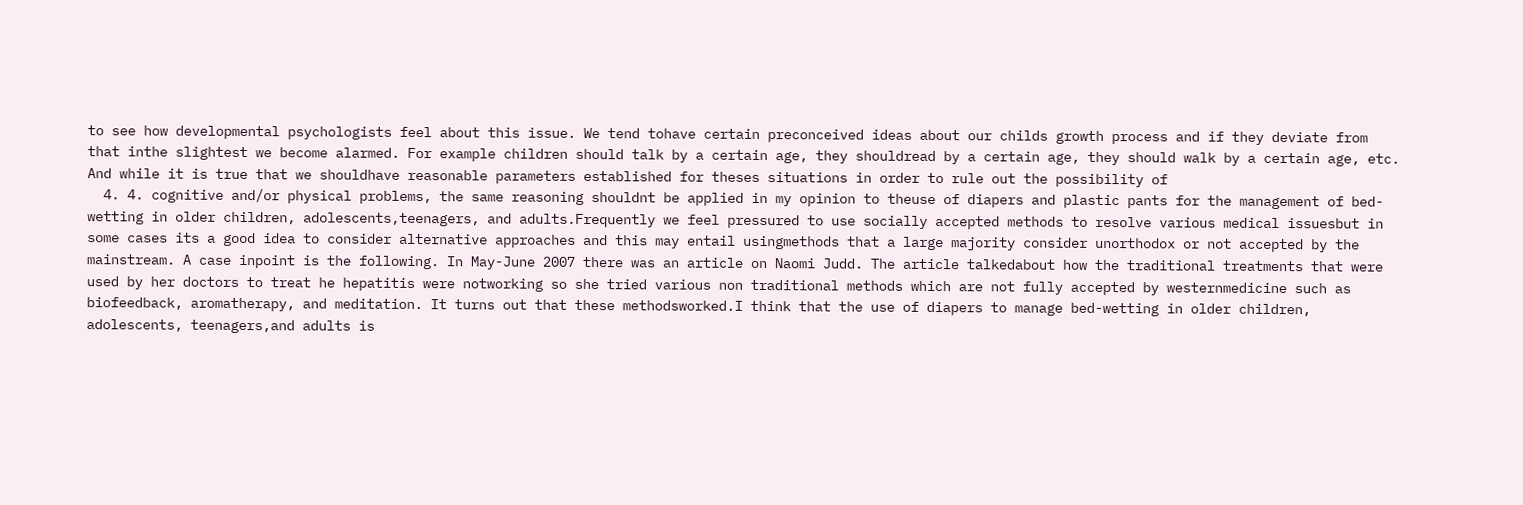to see how developmental psychologists feel about this issue. We tend tohave certain preconceived ideas about our childs growth process and if they deviate from that inthe slightest we become alarmed. For example children should talk by a certain age, they shouldread by a certain age, they should walk by a certain age, etc. And while it is true that we shouldhave reasonable parameters established for theses situations in order to rule out the possibility of
  4. 4. cognitive and/or physical problems, the same reasoning shouldnt be applied in my opinion to theuse of diapers and plastic pants for the management of bed-wetting in older children, adolescents,teenagers, and adults.Frequently we feel pressured to use socially accepted methods to resolve various medical issuesbut in some cases its a good idea to consider alternative approaches and this may entail usingmethods that a large majority consider unorthodox or not accepted by the mainstream. A case inpoint is the following. In May-June 2007 there was an article on Naomi Judd. The article talkedabout how the traditional treatments that were used by her doctors to treat he hepatitis were notworking so she tried various non traditional methods which are not fully accepted by westernmedicine such as biofeedback, aromatherapy, and meditation. It turns out that these methodsworked.I think that the use of diapers to manage bed-wetting in older children, adolescents, teenagers,and adults is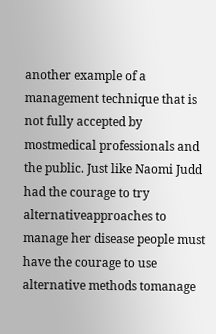another example of a management technique that is not fully accepted by mostmedical professionals and the public. Just like Naomi Judd had the courage to try alternativeapproaches to manage her disease people must have the courage to use alternative methods tomanage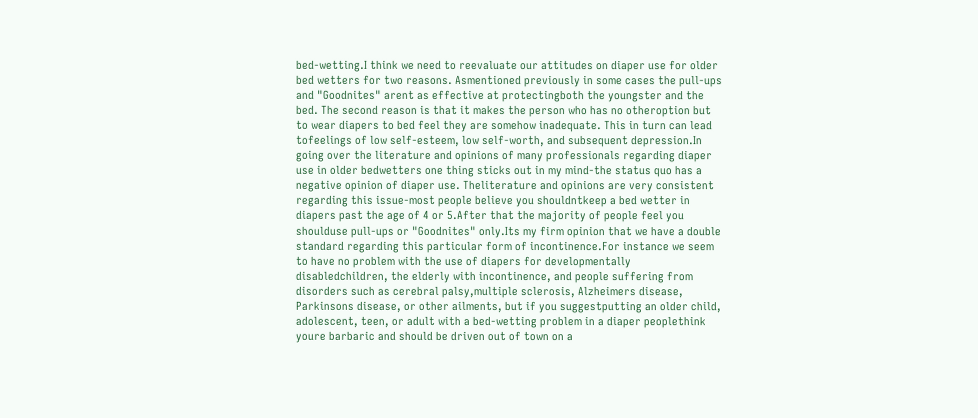bed-wetting.I think we need to reevaluate our attitudes on diaper use for older bed wetters for two reasons. Asmentioned previously in some cases the pull-ups and "Goodnites" arent as effective at protectingboth the youngster and the bed. The second reason is that it makes the person who has no otheroption but to wear diapers to bed feel they are somehow inadequate. This in turn can lead tofeelings of low self-esteem, low self-worth, and subsequent depression.In going over the literature and opinions of many professionals regarding diaper use in older bedwetters one thing sticks out in my mind-the status quo has a negative opinion of diaper use. Theliterature and opinions are very consistent regarding this issue-most people believe you shouldntkeep a bed wetter in diapers past the age of 4 or 5.After that the majority of people feel you shoulduse pull-ups or "Goodnites" only.Its my firm opinion that we have a double standard regarding this particular form of incontinence.For instance we seem to have no problem with the use of diapers for developmentally disabledchildren, the elderly with incontinence, and people suffering from disorders such as cerebral palsy,multiple sclerosis, Alzheimers disease, Parkinsons disease, or other ailments, but if you suggestputting an older child, adolescent, teen, or adult with a bed-wetting problem in a diaper peoplethink youre barbaric and should be driven out of town on a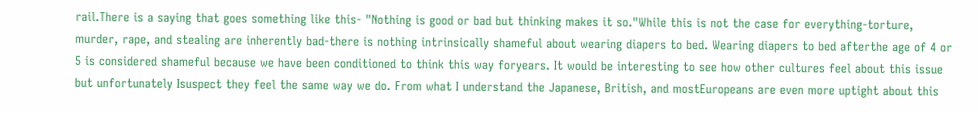rail.There is a saying that goes something like this- "Nothing is good or bad but thinking makes it so."While this is not the case for everything-torture, murder, rape, and stealing are inherently bad-there is nothing intrinsically shameful about wearing diapers to bed. Wearing diapers to bed afterthe age of 4 or 5 is considered shameful because we have been conditioned to think this way foryears. It would be interesting to see how other cultures feel about this issue but unfortunately Isuspect they feel the same way we do. From what I understand the Japanese, British, and mostEuropeans are even more uptight about this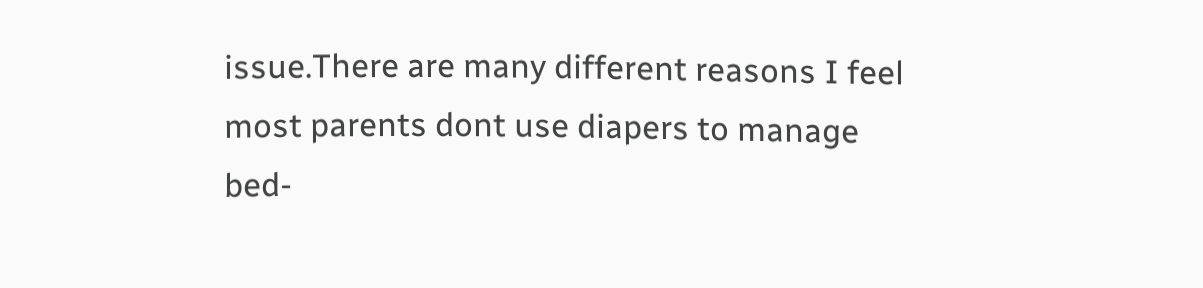issue.There are many different reasons I feel most parents dont use diapers to manage bed-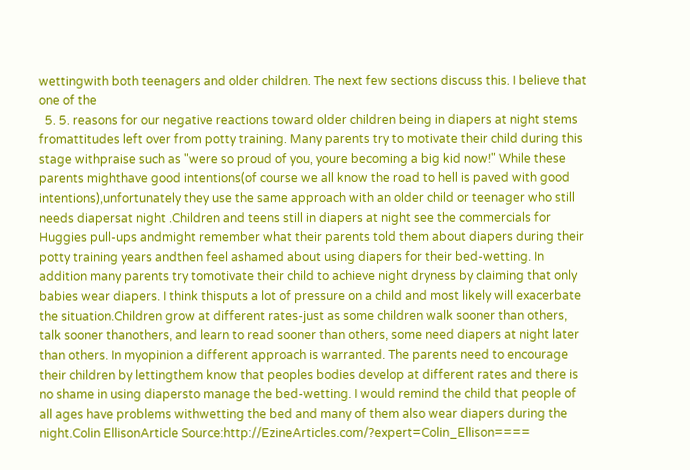wettingwith both teenagers and older children. The next few sections discuss this. I believe that one of the
  5. 5. reasons for our negative reactions toward older children being in diapers at night stems fromattitudes left over from potty training. Many parents try to motivate their child during this stage withpraise such as "were so proud of you, youre becoming a big kid now!" While these parents mighthave good intentions(of course we all know the road to hell is paved with good intentions),unfortunately they use the same approach with an older child or teenager who still needs diapersat night .Children and teens still in diapers at night see the commercials for Huggies pull-ups andmight remember what their parents told them about diapers during their potty training years andthen feel ashamed about using diapers for their bed-wetting. In addition many parents try tomotivate their child to achieve night dryness by claiming that only babies wear diapers. I think thisputs a lot of pressure on a child and most likely will exacerbate the situation.Children grow at different rates-just as some children walk sooner than others, talk sooner thanothers, and learn to read sooner than others, some need diapers at night later than others. In myopinion a different approach is warranted. The parents need to encourage their children by lettingthem know that peoples bodies develop at different rates and there is no shame in using diapersto manage the bed-wetting. I would remind the child that people of all ages have problems withwetting the bed and many of them also wear diapers during the night.Colin EllisonArticle Source:http://EzineArticles.com/?expert=Colin_Ellison====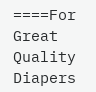====For Great Quality Diapers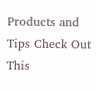Products and Tips Check Out This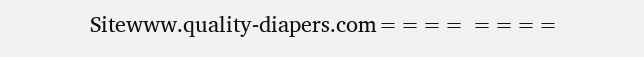Sitewww.quality-diapers.com==== ====